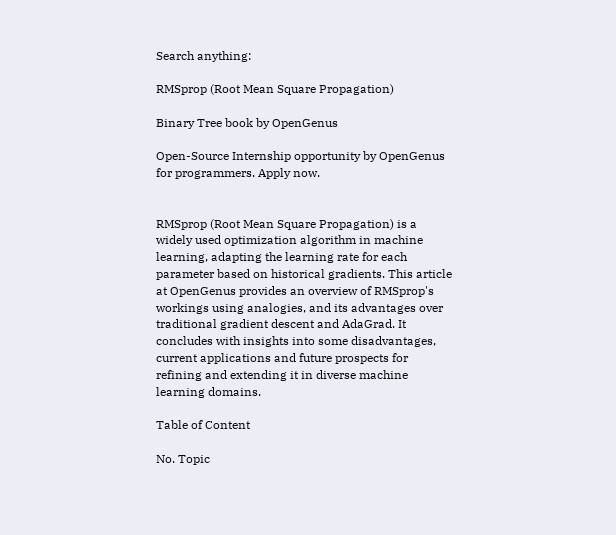Search anything:

RMSprop (Root Mean Square Propagation)

Binary Tree book by OpenGenus

Open-Source Internship opportunity by OpenGenus for programmers. Apply now.


RMSprop (Root Mean Square Propagation) is a widely used optimization algorithm in machine learning, adapting the learning rate for each parameter based on historical gradients. This article at OpenGenus provides an overview of RMSprop's workings using analogies, and its advantages over traditional gradient descent and AdaGrad. It concludes with insights into some disadvantages, current applications and future prospects for refining and extending it in diverse machine learning domains.

Table of Content

No. Topic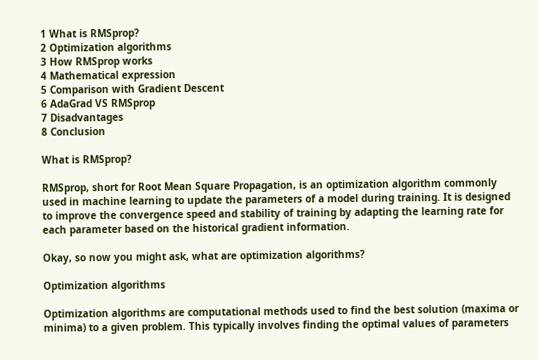1 What is RMSprop?
2 Optimization algorithms
3 How RMSprop works
4 Mathematical expression
5 Comparison with Gradient Descent
6 AdaGrad VS RMSprop
7 Disadvantages
8 Conclusion

What is RMSprop?

RMSprop, short for Root Mean Square Propagation, is an optimization algorithm commonly used in machine learning to update the parameters of a model during training. It is designed to improve the convergence speed and stability of training by adapting the learning rate for each parameter based on the historical gradient information.

Okay, so now you might ask, what are optimization algorithms?

Optimization algorithms

Optimization algorithms are computational methods used to find the best solution (maxima or minima) to a given problem. This typically involves finding the optimal values of parameters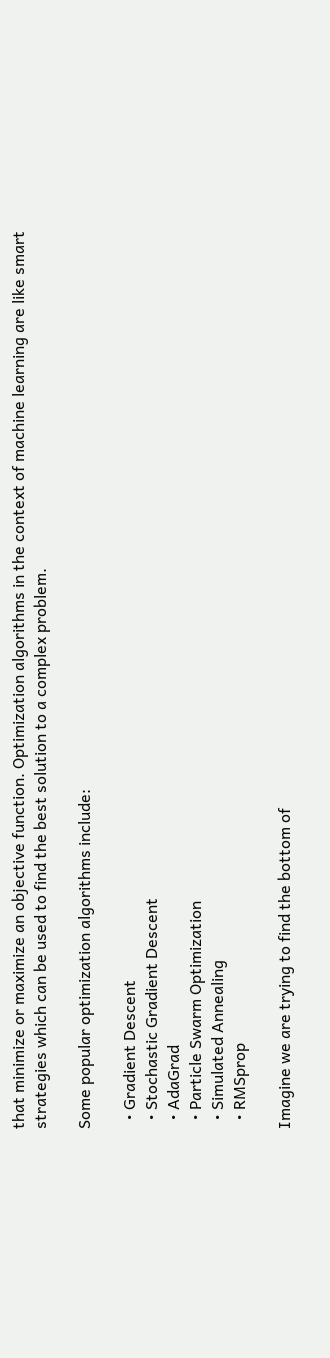that minimize or maximize an objective function. Optimization algorithms in the context of machine learning are like smart strategies which can be used to find the best solution to a complex problem.

Some popular optimization algorithms include:

  • Gradient Descent
  • Stochastic Gradient Descent
  • AdaGrad
  • Particle Swarm Optimization
  • Simulated Annealing
  • RMSprop

Imagine we are trying to find the bottom of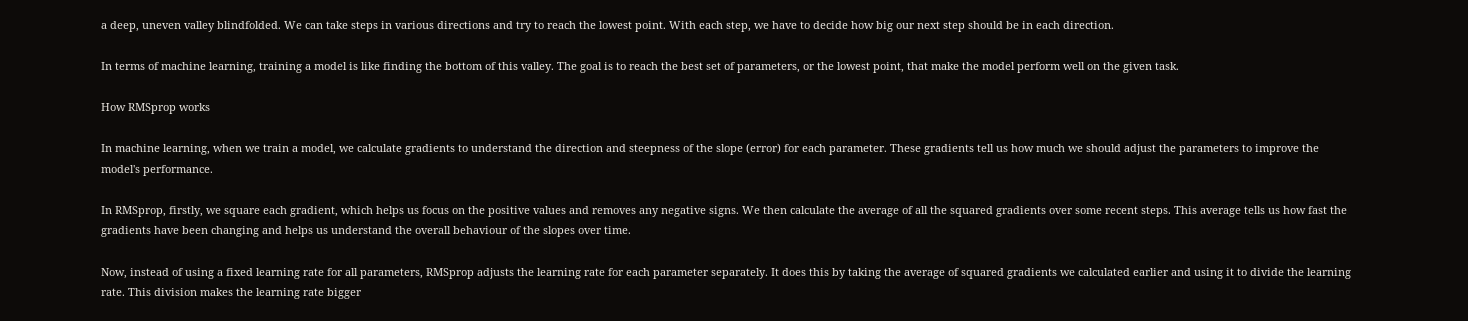a deep, uneven valley blindfolded. We can take steps in various directions and try to reach the lowest point. With each step, we have to decide how big our next step should be in each direction.

In terms of machine learning, training a model is like finding the bottom of this valley. The goal is to reach the best set of parameters, or the lowest point, that make the model perform well on the given task.

How RMSprop works

In machine learning, when we train a model, we calculate gradients to understand the direction and steepness of the slope (error) for each parameter. These gradients tell us how much we should adjust the parameters to improve the model's performance.

In RMSprop, firstly, we square each gradient, which helps us focus on the positive values and removes any negative signs. We then calculate the average of all the squared gradients over some recent steps. This average tells us how fast the gradients have been changing and helps us understand the overall behaviour of the slopes over time.

Now, instead of using a fixed learning rate for all parameters, RMSprop adjusts the learning rate for each parameter separately. It does this by taking the average of squared gradients we calculated earlier and using it to divide the learning rate. This division makes the learning rate bigger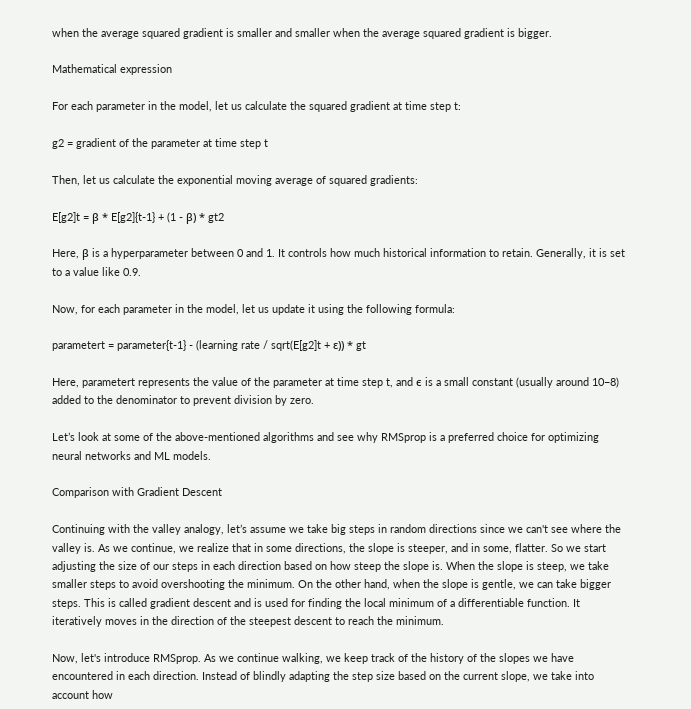when the average squared gradient is smaller and smaller when the average squared gradient is bigger.

Mathematical expression

For each parameter in the model, let us calculate the squared gradient at time step t:

g2 = gradient of the parameter at time step t

Then, let us calculate the exponential moving average of squared gradients:

E[g2]t = β * E[g2]{t-1} + (1 - β) * gt2

Here, β is a hyperparameter between 0 and 1. It controls how much historical information to retain. Generally, it is set to a value like 0.9.

Now, for each parameter in the model, let us update it using the following formula:

parametert = parameter{t-1} - (learning rate / sqrt(E[g2]t + ε)) * gt

Here, parametert represents the value of the parameter at time step t, and ϵ is a small constant (usually around 10−8) added to the denominator to prevent division by zero.

Let’s look at some of the above-mentioned algorithms and see why RMSprop is a preferred choice for optimizing neural networks and ML models.

Comparison with Gradient Descent

Continuing with the valley analogy, let’s assume we take big steps in random directions since we can't see where the valley is. As we continue, we realize that in some directions, the slope is steeper, and in some, flatter. So we start adjusting the size of our steps in each direction based on how steep the slope is. When the slope is steep, we take smaller steps to avoid overshooting the minimum. On the other hand, when the slope is gentle, we can take bigger steps. This is called gradient descent and is used for finding the local minimum of a differentiable function. It iteratively moves in the direction of the steepest descent to reach the minimum.

Now, let's introduce RMSprop. As we continue walking, we keep track of the history of the slopes we have encountered in each direction. Instead of blindly adapting the step size based on the current slope, we take into account how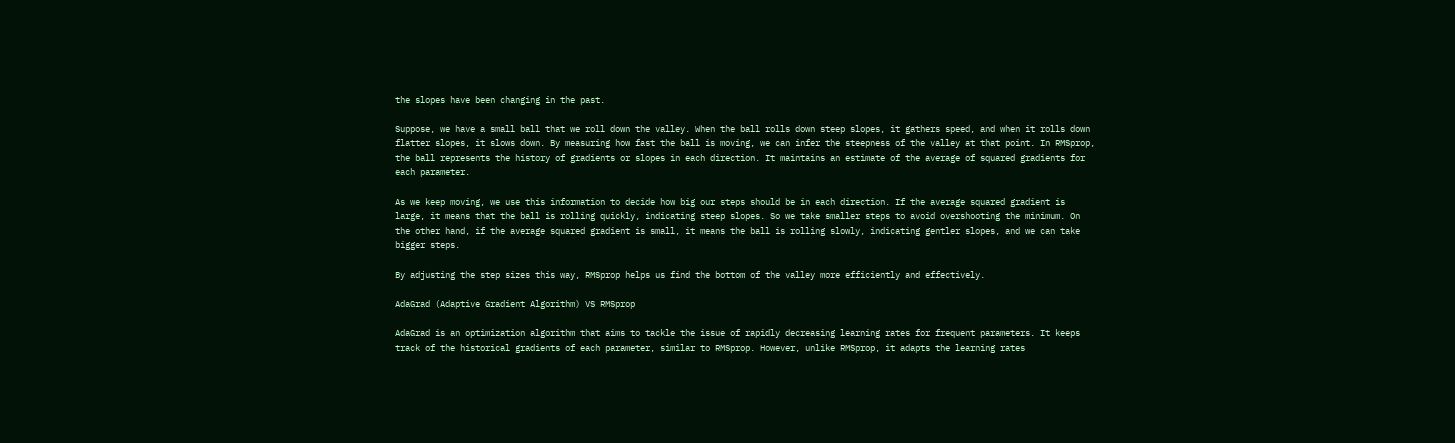the slopes have been changing in the past.

Suppose, we have a small ball that we roll down the valley. When the ball rolls down steep slopes, it gathers speed, and when it rolls down flatter slopes, it slows down. By measuring how fast the ball is moving, we can infer the steepness of the valley at that point. In RMSprop, the ball represents the history of gradients or slopes in each direction. It maintains an estimate of the average of squared gradients for each parameter.

As we keep moving, we use this information to decide how big our steps should be in each direction. If the average squared gradient is large, it means that the ball is rolling quickly, indicating steep slopes. So we take smaller steps to avoid overshooting the minimum. On the other hand, if the average squared gradient is small, it means the ball is rolling slowly, indicating gentler slopes, and we can take bigger steps.

By adjusting the step sizes this way, RMSprop helps us find the bottom of the valley more efficiently and effectively.

AdaGrad (Adaptive Gradient Algorithm) VS RMSprop

AdaGrad is an optimization algorithm that aims to tackle the issue of rapidly decreasing learning rates for frequent parameters. It keeps track of the historical gradients of each parameter, similar to RMSprop. However, unlike RMSprop, it adapts the learning rates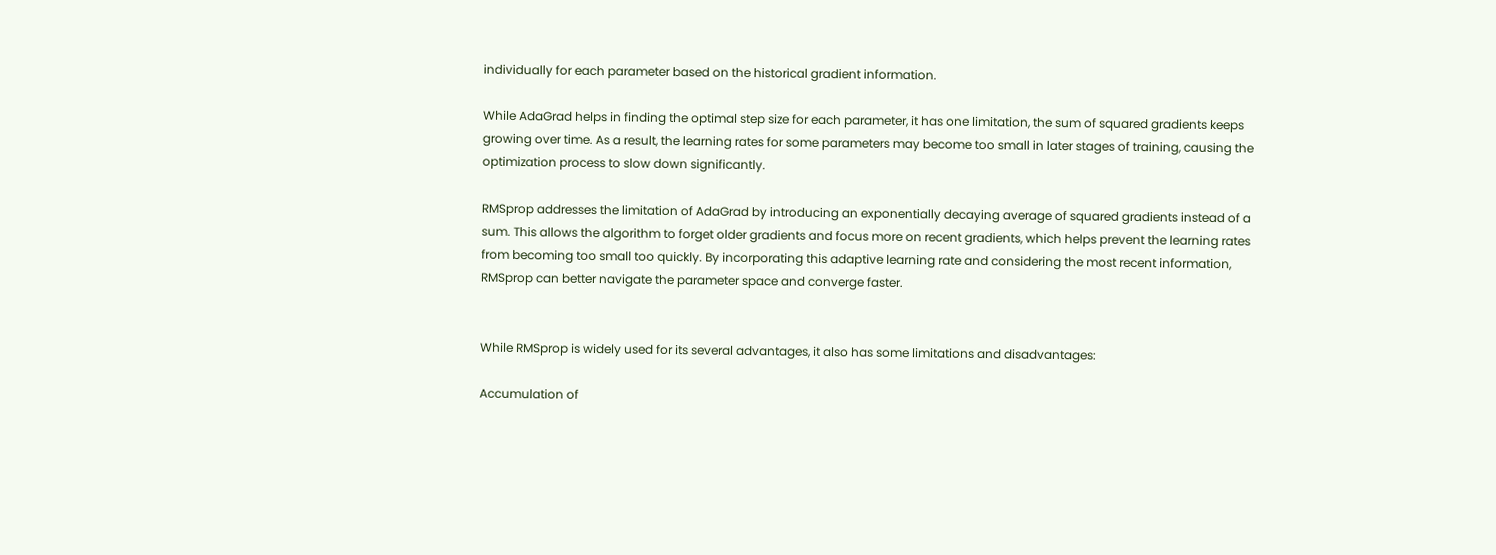individually for each parameter based on the historical gradient information.

While AdaGrad helps in finding the optimal step size for each parameter, it has one limitation, the sum of squared gradients keeps growing over time. As a result, the learning rates for some parameters may become too small in later stages of training, causing the optimization process to slow down significantly.

RMSprop addresses the limitation of AdaGrad by introducing an exponentially decaying average of squared gradients instead of a sum. This allows the algorithm to forget older gradients and focus more on recent gradients, which helps prevent the learning rates from becoming too small too quickly. By incorporating this adaptive learning rate and considering the most recent information, RMSprop can better navigate the parameter space and converge faster.


While RMSprop is widely used for its several advantages, it also has some limitations and disadvantages:

Accumulation of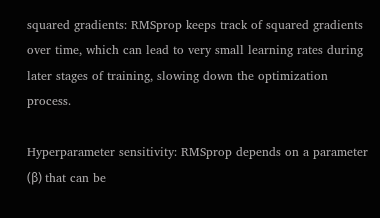squared gradients: RMSprop keeps track of squared gradients over time, which can lead to very small learning rates during later stages of training, slowing down the optimization process.

Hyperparameter sensitivity: RMSprop depends on a parameter (β) that can be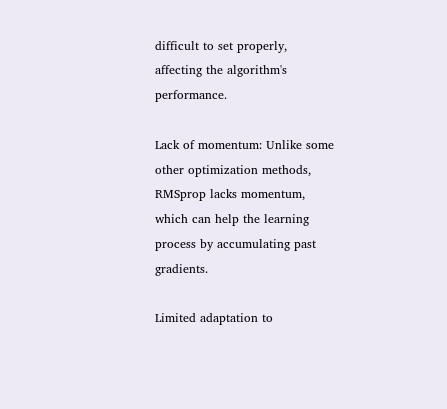difficult to set properly, affecting the algorithm's performance.

Lack of momentum: Unlike some other optimization methods, RMSprop lacks momentum, which can help the learning process by accumulating past gradients.

Limited adaptation to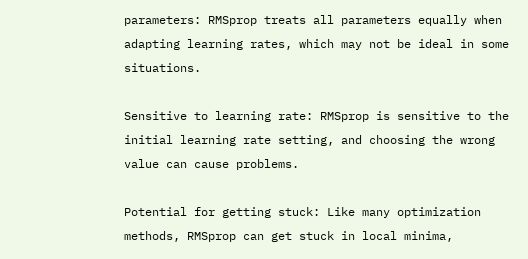parameters: RMSprop treats all parameters equally when adapting learning rates, which may not be ideal in some situations.

Sensitive to learning rate: RMSprop is sensitive to the initial learning rate setting, and choosing the wrong value can cause problems.

Potential for getting stuck: Like many optimization methods, RMSprop can get stuck in local minima,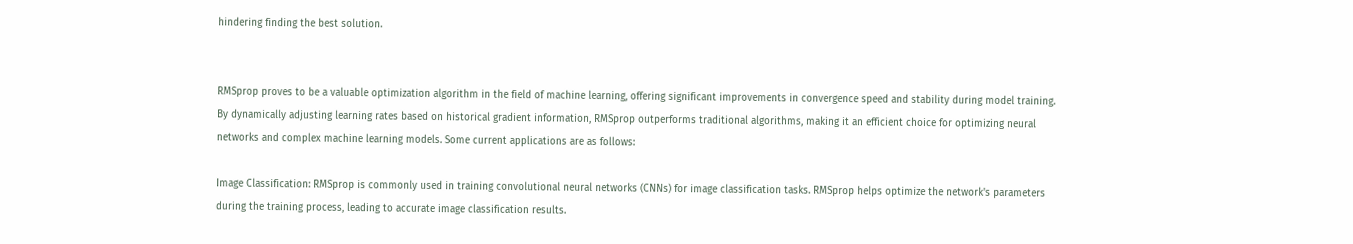hindering finding the best solution.


RMSprop proves to be a valuable optimization algorithm in the field of machine learning, offering significant improvements in convergence speed and stability during model training. By dynamically adjusting learning rates based on historical gradient information, RMSprop outperforms traditional algorithms, making it an efficient choice for optimizing neural networks and complex machine learning models. Some current applications are as follows:

Image Classification: RMSprop is commonly used in training convolutional neural networks (CNNs) for image classification tasks. RMSprop helps optimize the network's parameters during the training process, leading to accurate image classification results.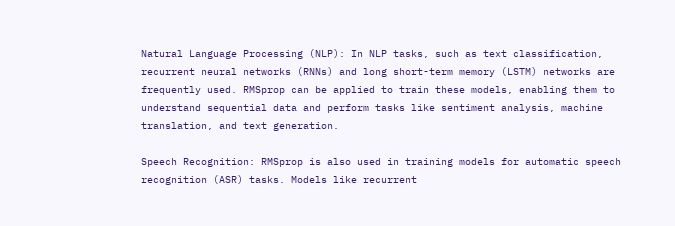Natural Language Processing (NLP): In NLP tasks, such as text classification, recurrent neural networks (RNNs) and long short-term memory (LSTM) networks are frequently used. RMSprop can be applied to train these models, enabling them to understand sequential data and perform tasks like sentiment analysis, machine translation, and text generation.

Speech Recognition: RMSprop is also used in training models for automatic speech recognition (ASR) tasks. Models like recurrent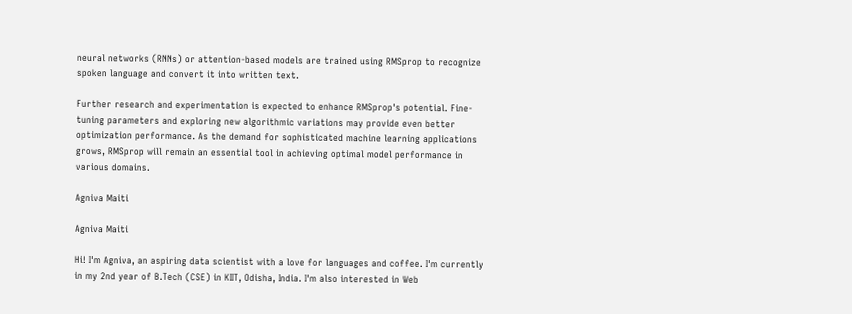neural networks (RNNs) or attention-based models are trained using RMSprop to recognize spoken language and convert it into written text.

Further research and experimentation is expected to enhance RMSprop's potential. Fine-tuning parameters and exploring new algorithmic variations may provide even better optimization performance. As the demand for sophisticated machine learning applications grows, RMSprop will remain an essential tool in achieving optimal model performance in various domains.

Agniva Maiti

Agniva Maiti

Hi! I'm Agniva, an aspiring data scientist with a love for languages and coffee. I'm currently in my 2nd year of B.Tech (CSE) in KIIT, Odisha, India. I'm also interested in Web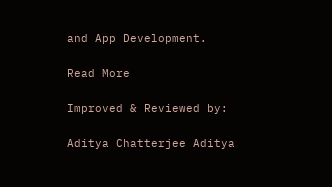and App Development.

Read More

Improved & Reviewed by:

Aditya Chatterjee Aditya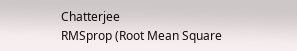Chatterjee
RMSprop (Root Mean Square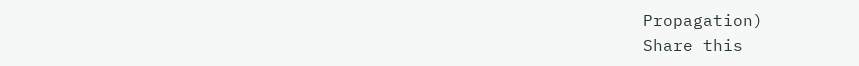Propagation)
Share this